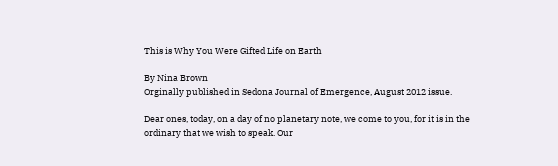This is Why You Were Gifted Life on Earth

By Nina Brown
Orginally published in Sedona Journal of Emergence, August 2012 issue.

Dear ones, today, on a day of no planetary note, we come to you, for it is in the ordinary that we wish to speak. Our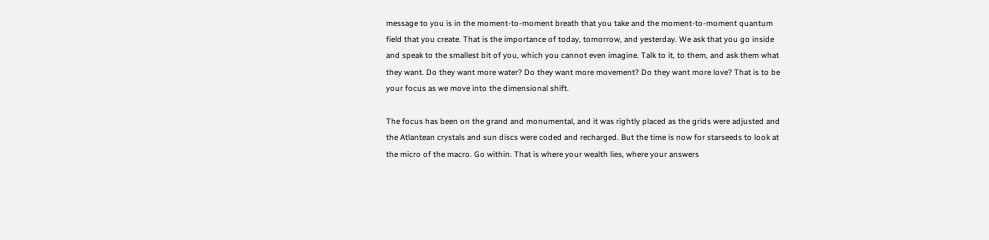message to you is in the moment-to-moment breath that you take and the moment-to-moment quantum field that you create. That is the importance of today, tomorrow, and yesterday. We ask that you go inside and speak to the smallest bit of you, which you cannot even imagine. Talk to it, to them, and ask them what they want. Do they want more water? Do they want more movement? Do they want more love? That is to be your focus as we move into the dimensional shift.

The focus has been on the grand and monumental, and it was rightly placed as the grids were adjusted and the Atlantean crystals and sun discs were coded and recharged. But the time is now for starseeds to look at the micro of the macro. Go within. That is where your wealth lies, where your answers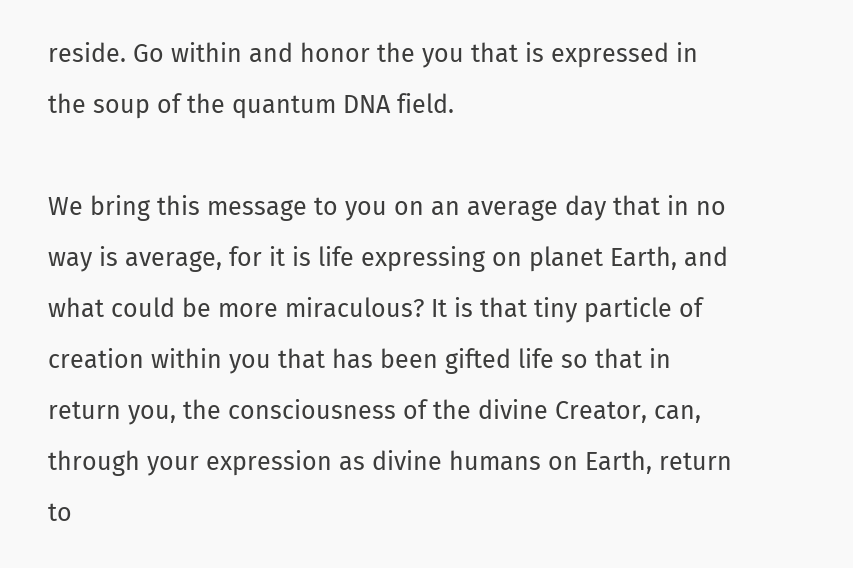reside. Go within and honor the you that is expressed in the soup of the quantum DNA field.

We bring this message to you on an average day that in no way is average, for it is life expressing on planet Earth, and what could be more miraculous? It is that tiny particle of creation within you that has been gifted life so that in return you, the consciousness of the divine Creator, can, through your expression as divine humans on Earth, return to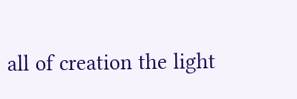all of creation the light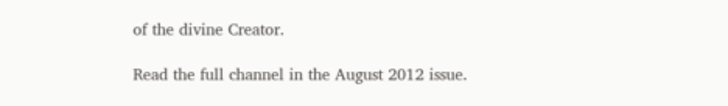of the divine Creator.

Read the full channel in the August 2012 issue.